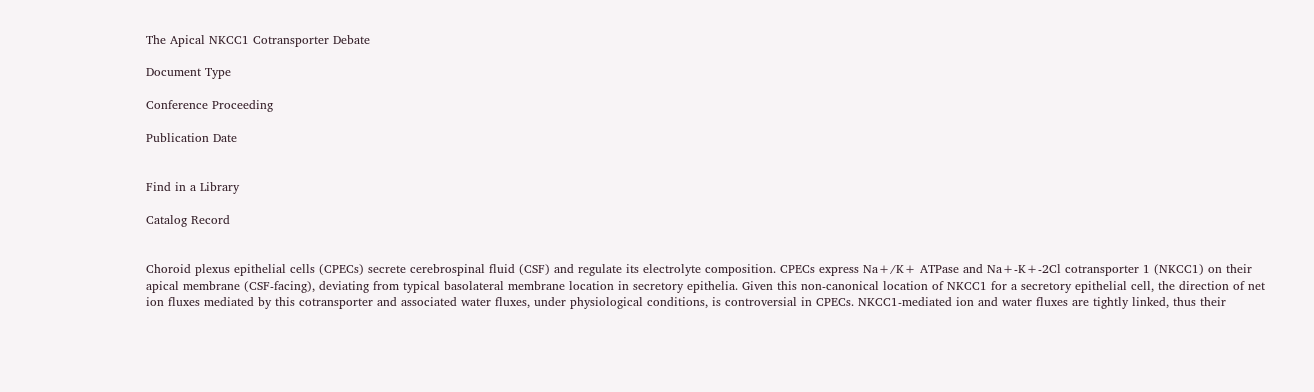The Apical NKCC1 Cotransporter Debate

Document Type

Conference Proceeding

Publication Date


Find in a Library

Catalog Record


Choroid plexus epithelial cells (CPECs) secrete cerebrospinal fluid (CSF) and regulate its electrolyte composition. CPECs express Na+/K+ ATPase and Na+-K+-2Cl cotransporter 1 (NKCC1) on their apical membrane (CSF-facing), deviating from typical basolateral membrane location in secretory epithelia. Given this non-canonical location of NKCC1 for a secretory epithelial cell, the direction of net ion fluxes mediated by this cotransporter and associated water fluxes, under physiological conditions, is controversial in CPECs. NKCC1-mediated ion and water fluxes are tightly linked, thus their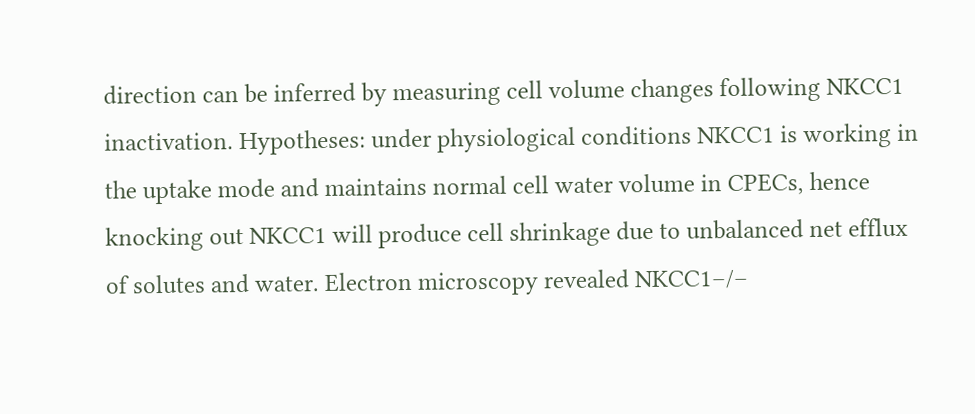direction can be inferred by measuring cell volume changes following NKCC1 inactivation. Hypotheses: under physiological conditions NKCC1 is working in the uptake mode and maintains normal cell water volume in CPECs, hence knocking out NKCC1 will produce cell shrinkage due to unbalanced net efflux of solutes and water. Electron microscopy revealed NKCC1–/–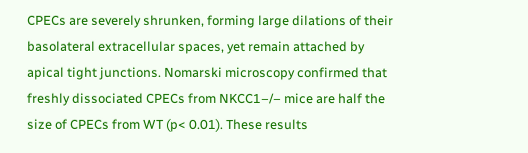CPECs are severely shrunken, forming large dilations of their basolateral extracellular spaces, yet remain attached by apical tight junctions. Nomarski microscopy confirmed that freshly dissociated CPECs from NKCC1–/– mice are half the size of CPECs from WT (p< 0.01). These results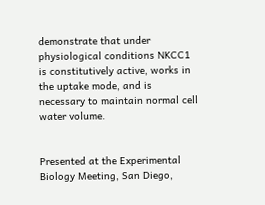demonstrate that under physiological conditions NKCC1 is constitutively active, works in the uptake mode, and is necessary to maintain normal cell water volume.


Presented at the Experimental Biology Meeting, San Diego,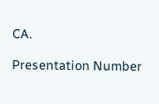CA.

Presentation Number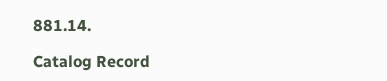881.14.

Catalog Record